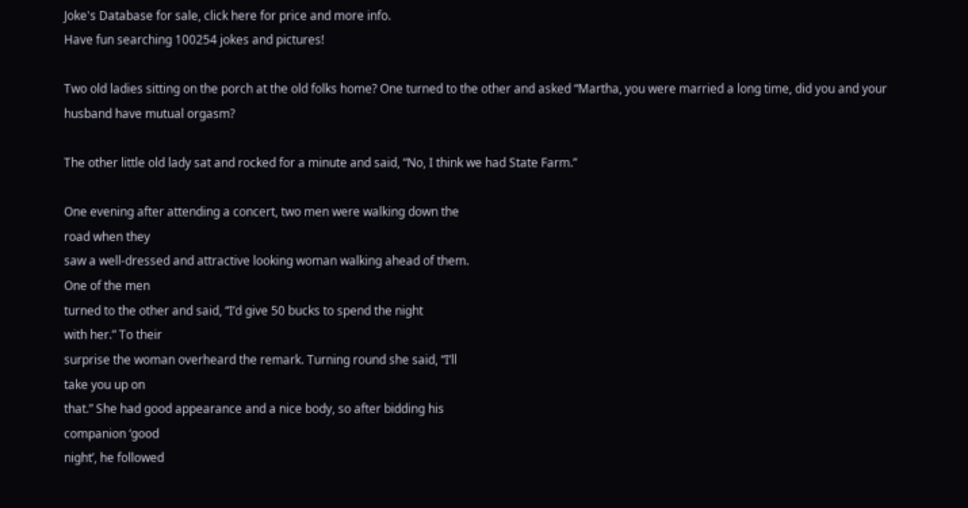Joke's Database for sale, click here for price and more info.
Have fun searching 100254 jokes and pictures!

Two old ladies sitting on the porch at the old folks home? One turned to the other and asked “Martha, you were married a long time, did you and your husband have mutual orgasm?

The other little old lady sat and rocked for a minute and said, “No, I think we had State Farm.”

One evening after attending a concert, two men were walking down the
road when they
saw a well-dressed and attractive looking woman walking ahead of them.
One of the men
turned to the other and said, “I’d give 50 bucks to spend the night
with her.” To their
surprise the woman overheard the remark. Turning round she said, “I’ll
take you up on
that.” She had good appearance and a nice body, so after bidding his
companion ‘good
night’, he followed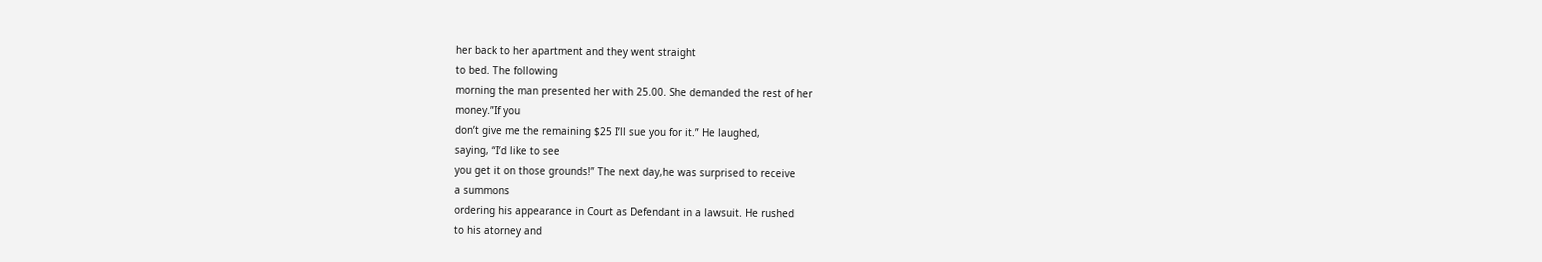her back to her apartment and they went straight
to bed. The following
morning the man presented her with 25.00. She demanded the rest of her
money.”If you
don’t give me the remaining $25 I’ll sue you for it.” He laughed,
saying, “I’d like to see
you get it on those grounds!” The next day,he was surprised to receive
a summons
ordering his appearance in Court as Defendant in a lawsuit. He rushed
to his atorney and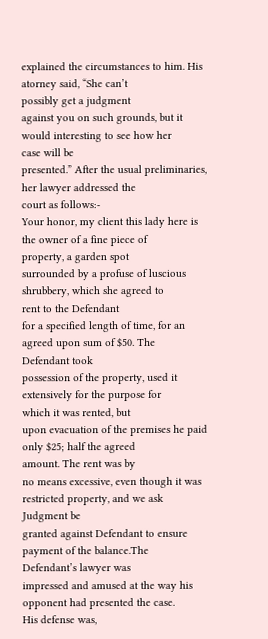explained the circumstances to him. His atorney said, “She can’t
possibly get a judgment
against you on such grounds, but it would interesting to see how her
case will be
presented.” After the usual preliminaries, her lawyer addressed the
court as follows:-
Your honor, my client this lady here is the owner of a fine piece of
property, a garden spot
surrounded by a profuse of luscious shrubbery, which she agreed to
rent to the Defendant
for a specified length of time, for an agreed upon sum of $50. The
Defendant took
possession of the property, used it extensively for the purpose for
which it was rented, but
upon evacuation of the premises he paid only $25; half the agreed
amount. The rent was by
no means excessive, even though it was restricted property, and we ask
Judgment be
granted against Defendant to ensure payment of the balance.The
Defendant’s lawyer was
impressed and amused at the way his opponent had presented the case.
His defense was,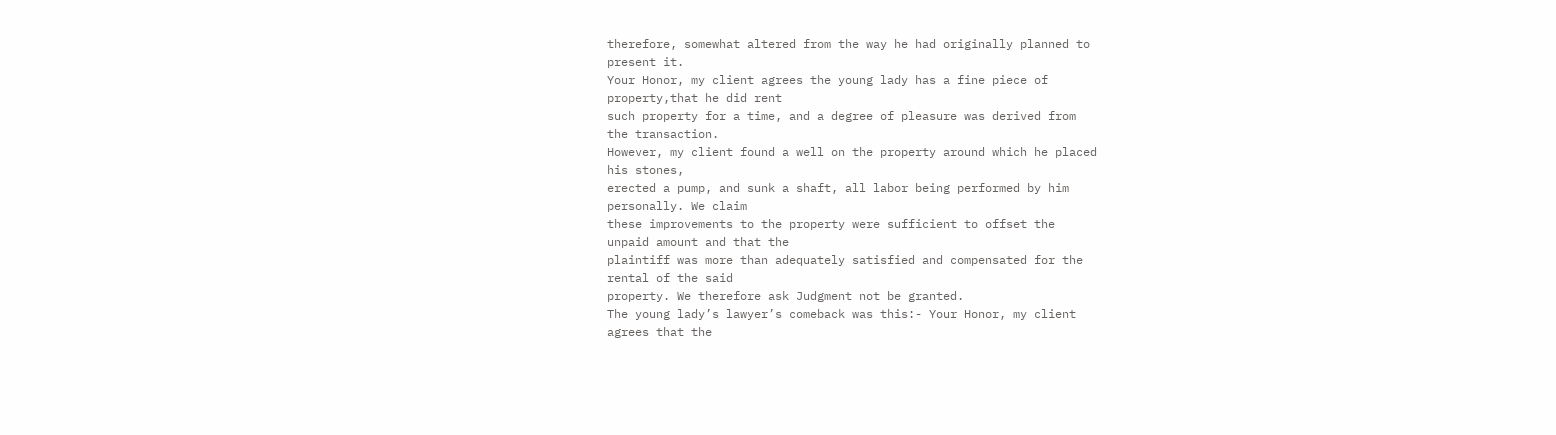therefore, somewhat altered from the way he had originally planned to
present it.
Your Honor, my client agrees the young lady has a fine piece of
property,that he did rent
such property for a time, and a degree of pleasure was derived from
the transaction.
However, my client found a well on the property around which he placed
his stones,
erected a pump, and sunk a shaft, all labor being performed by him
personally. We claim
these improvements to the property were sufficient to offset the
unpaid amount and that the
plaintiff was more than adequately satisfied and compensated for the
rental of the said
property. We therefore ask Judgment not be granted.
The young lady’s lawyer’s comeback was this:- Your Honor, my client
agrees that the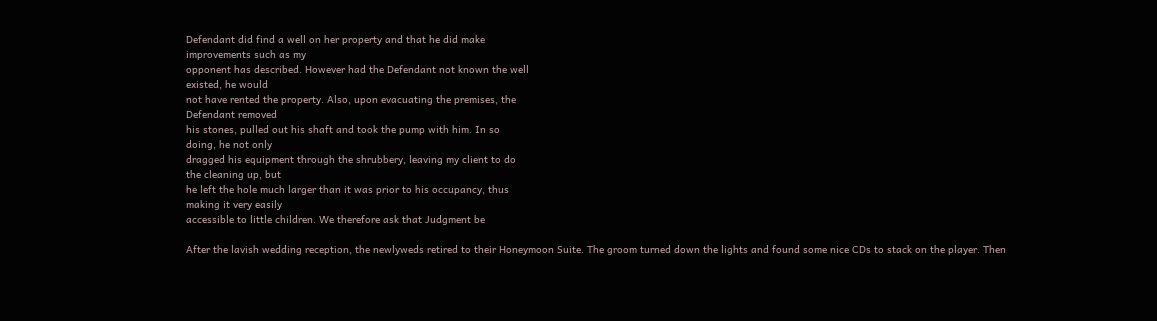Defendant did find a well on her property and that he did make
improvements such as my
opponent has described. However had the Defendant not known the well
existed, he would
not have rented the property. Also, upon evacuating the premises, the
Defendant removed
his stones, pulled out his shaft and took the pump with him. In so
doing, he not only
dragged his equipment through the shrubbery, leaving my client to do
the cleaning up, but
he left the hole much larger than it was prior to his occupancy, thus
making it very easily
accessible to little children. We therefore ask that Judgment be

After the lavish wedding reception, the newlyweds retired to their Honeymoon Suite. The groom turned down the lights and found some nice CDs to stack on the player. Then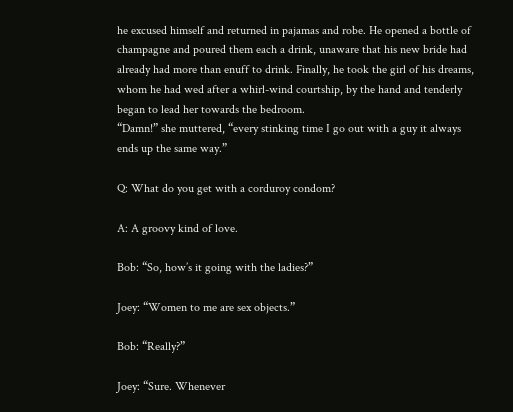he excused himself and returned in pajamas and robe. He opened a bottle of champagne and poured them each a drink, unaware that his new bride had already had more than enuff to drink. Finally, he took the girl of his dreams, whom he had wed after a whirl-wind courtship, by the hand and tenderly began to lead her towards the bedroom.
“Damn!” she muttered, “every stinking time I go out with a guy it always ends up the same way.”

Q: What do you get with a corduroy condom?

A: A groovy kind of love.

Bob: “So, how’s it going with the ladies?”

Joey: “Women to me are sex objects.”

Bob: “Really?”

Joey: “Sure. Whenever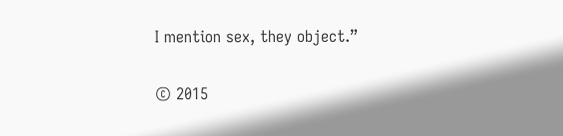I mention sex, they object.”

© 2015